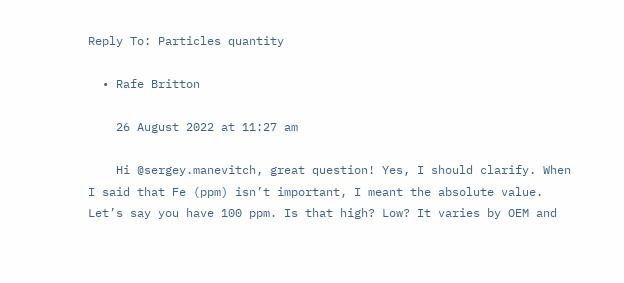Reply To: Particles quantity

  • Rafe Britton

    26 August 2022 at 11:27 am

    Hi @sergey.manevitch, great question! Yes, I should clarify. When I said that Fe (ppm) isn’t important, I meant the absolute value. Let’s say you have 100 ppm. Is that high? Low? It varies by OEM and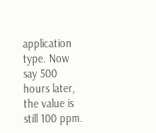application type. Now say 500 hours later, the value is still 100 ppm.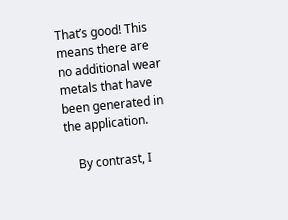That’s good! This means there are no additional wear metals that have been generated in the application.

    By contrast, I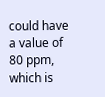could have a value of 80 ppm, which is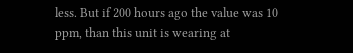less. But if 200 hours ago the value was 10 ppm, than this unit is wearing at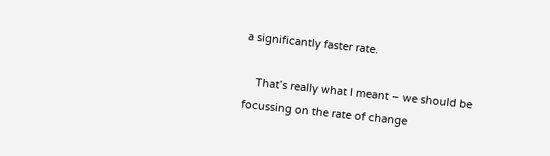a significantly faster rate.

    That’s really what I meant – we should be focussing on the rate of change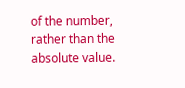of the number, rather than the absolute value.